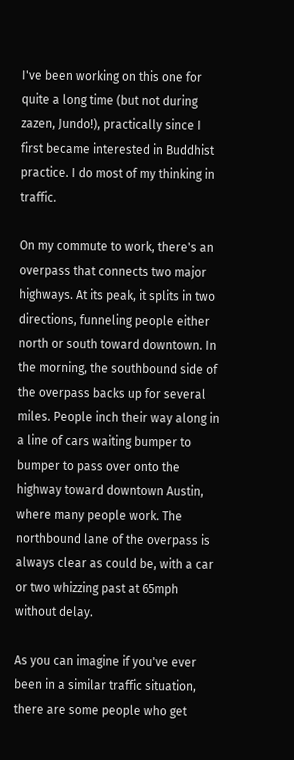I've been working on this one for quite a long time (but not during zazen, Jundo!), practically since I first became interested in Buddhist practice. I do most of my thinking in traffic.

On my commute to work, there's an overpass that connects two major highways. At its peak, it splits in two directions, funneling people either north or south toward downtown. In the morning, the southbound side of the overpass backs up for several miles. People inch their way along in a line of cars waiting bumper to bumper to pass over onto the highway toward downtown Austin, where many people work. The northbound lane of the overpass is always clear as could be, with a car or two whizzing past at 65mph without delay.

As you can imagine if you've ever been in a similar traffic situation, there are some people who get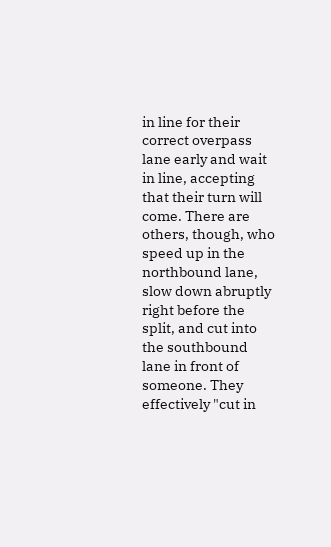in line for their correct overpass lane early and wait in line, accepting that their turn will come. There are others, though, who speed up in the northbound lane, slow down abruptly right before the split, and cut into the southbound lane in front of someone. They effectively "cut in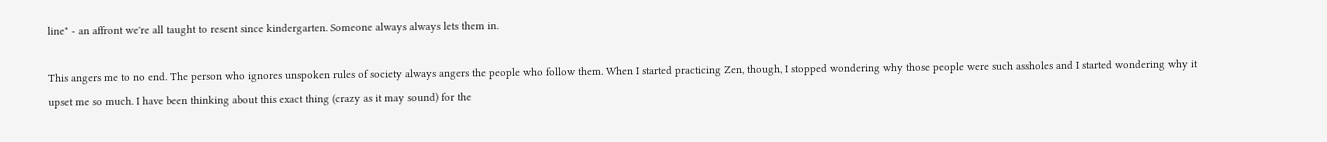line" - an affront we're all taught to resent since kindergarten. Someone always always lets them in.

This angers me to no end. The person who ignores unspoken rules of society always angers the people who follow them. When I started practicing Zen, though, I stopped wondering why those people were such assholes and I started wondering why it upset me so much. I have been thinking about this exact thing (crazy as it may sound) for the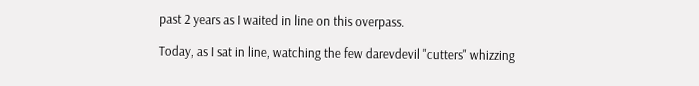past 2 years as I waited in line on this overpass.

Today, as I sat in line, watching the few darevdevil "cutters" whizzing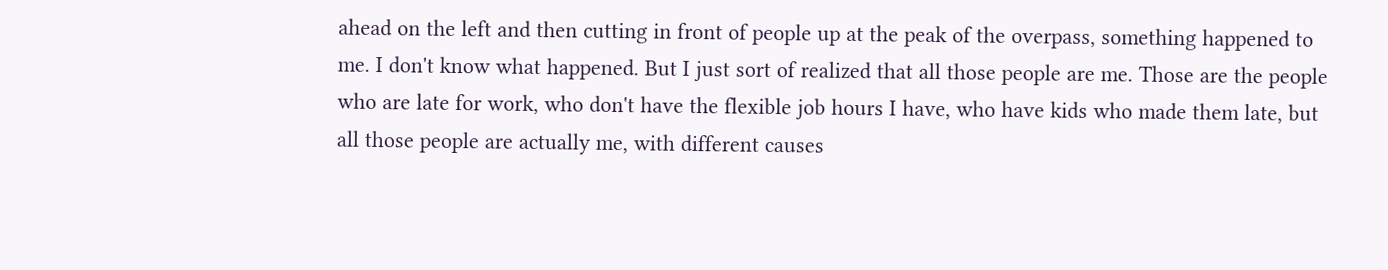ahead on the left and then cutting in front of people up at the peak of the overpass, something happened to me. I don't know what happened. But I just sort of realized that all those people are me. Those are the people who are late for work, who don't have the flexible job hours I have, who have kids who made them late, but all those people are actually me, with different causes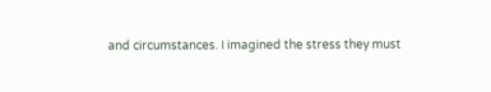and circumstances. I imagined the stress they must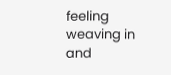feeling weaving in and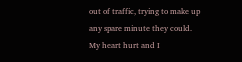out of traffic, trying to make up any spare minute they could. My heart hurt and I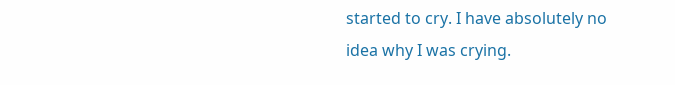started to cry. I have absolutely no idea why I was crying.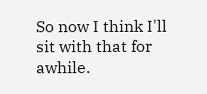So now I think I'll sit with that for awhile.